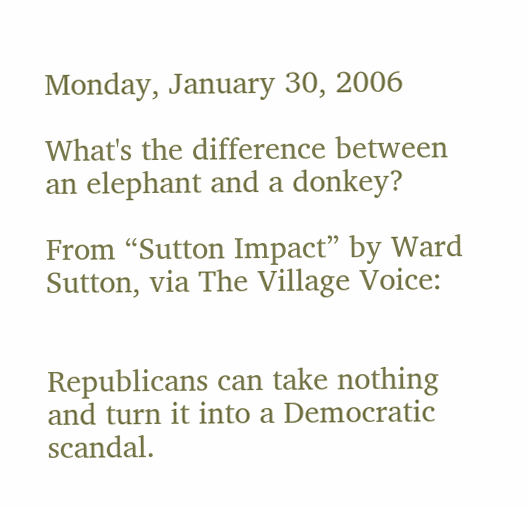Monday, January 30, 2006

What's the difference between an elephant and a donkey?

From “Sutton Impact” by Ward Sutton, via The Village Voice:


Republicans can take nothing and turn it into a Democratic scandal.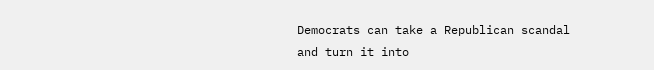Democrats can take a Republican scandal and turn it into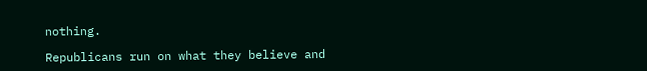nothing.

Republicans run on what they believe and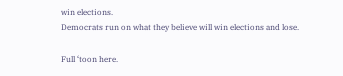win elections.
Democrats run on what they believe will win elections and lose.

Full ‘toon here.